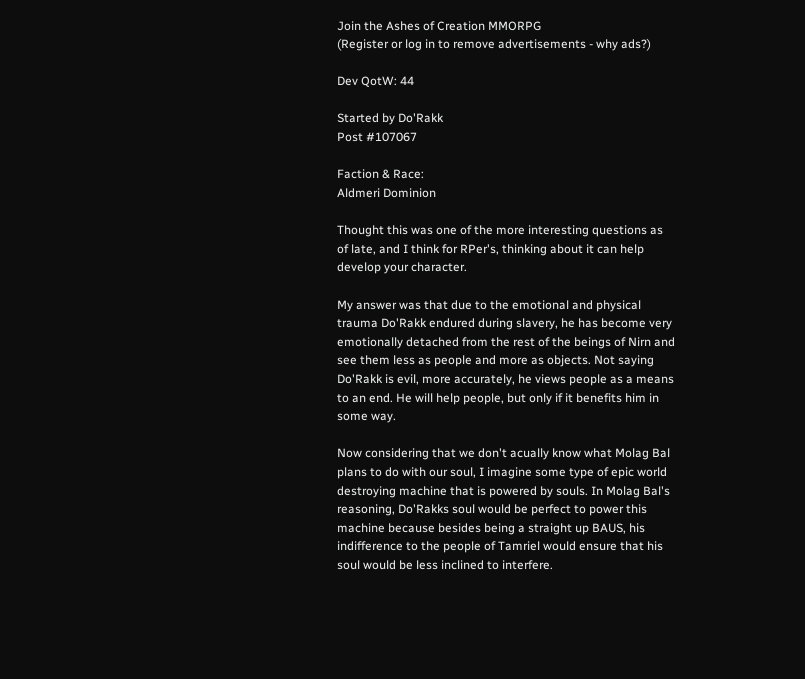Join the Ashes of Creation MMORPG
(Register or log in to remove advertisements - why ads?)

Dev QotW: 44

Started by Do'Rakk
Post #107067

Faction & Race:
Aldmeri Dominion

Thought this was one of the more interesting questions as of late, and I think for RPer's, thinking about it can help develop your character.

My answer was that due to the emotional and physical trauma Do'Rakk endured during slavery, he has become very emotionally detached from the rest of the beings of Nirn and see them less as people and more as objects. Not saying Do'Rakk is evil, more accurately, he views people as a means to an end. He will help people, but only if it benefits him in some way.

Now considering that we don't acually know what Molag Bal plans to do with our soul, I imagine some type of epic world destroying machine that is powered by souls. In Molag Bal's reasoning, Do'Rakks soul would be perfect to power this machine because besides being a straight up BAUS, his indifference to the people of Tamriel would ensure that his soul would be less inclined to interfere.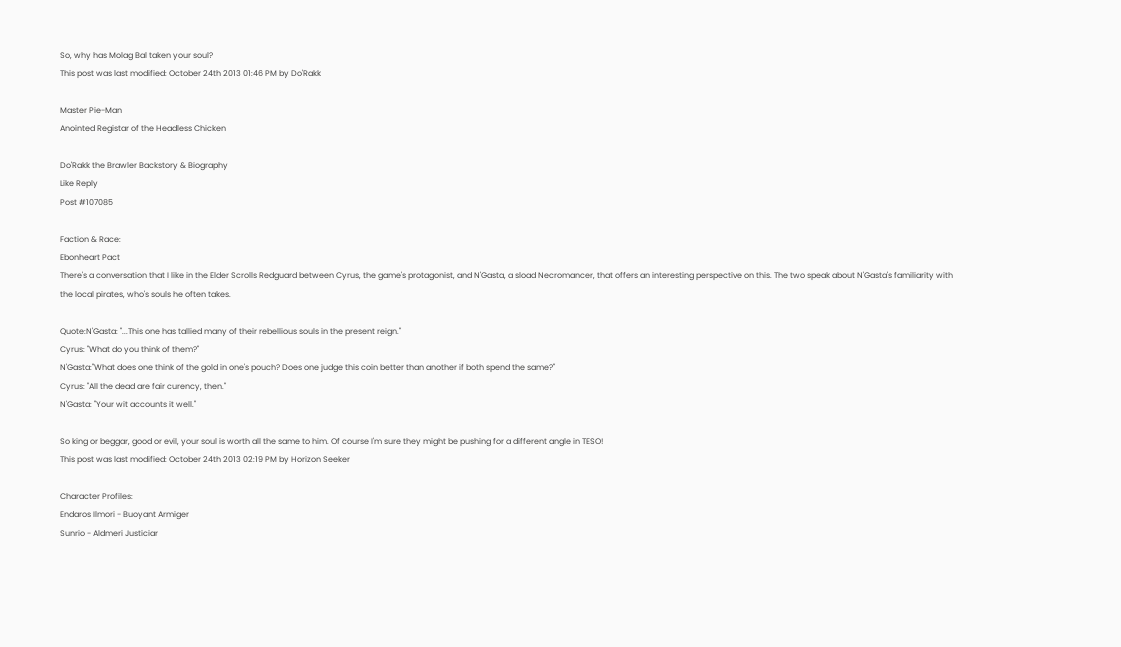So, why has Molag Bal taken your soul?
This post was last modified: October 24th 2013 01:46 PM by Do'Rakk

Master Pie-Man
Anointed Registar of the Headless Chicken

Do'Rakk the Brawler Backstory & Biography
Like Reply
Post #107085

Faction & Race:
Ebonheart Pact
There's a conversation that I like in the Elder Scrolls Redguard between Cyrus, the game's protagonist, and N'Gasta, a sload Necromancer, that offers an interesting perspective on this. The two speak about N'Gasta's familiarity with the local pirates, who's souls he often takes.

Quote:N'Gasta: "...This one has tallied many of their rebellious souls in the present reign."
Cyrus: "What do you think of them?"
N'Gasta:"What does one think of the gold in one's pouch? Does one judge this coin better than another if both spend the same?"
Cyrus: "All the dead are fair curency, then."
N'Gasta: "Your wit accounts it well."

So king or beggar, good or evil, your soul is worth all the same to him. Of course I'm sure they might be pushing for a different angle in TESO!
This post was last modified: October 24th 2013 02:19 PM by Horizon Seeker

Character Profiles:
Endaros Ilmori - Buoyant Armiger
Sunrio - Aldmeri Justiciar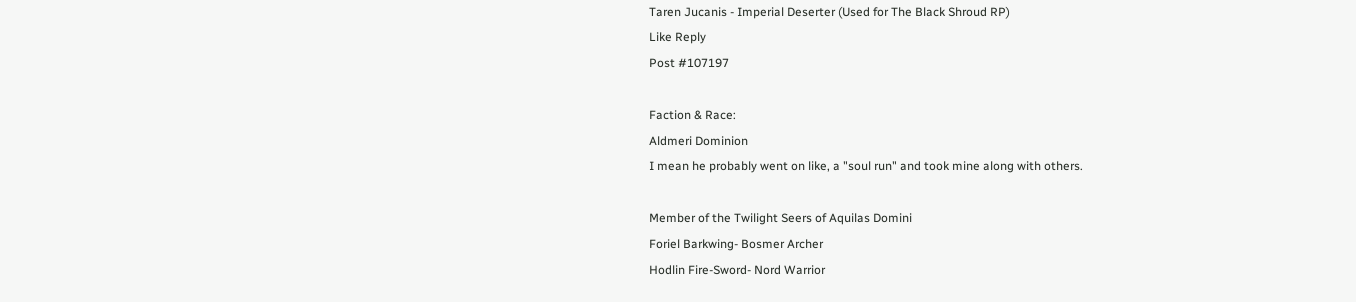Taren Jucanis - Imperial Deserter (Used for The Black Shroud RP)
Like Reply
Post #107197

Faction & Race:
Aldmeri Dominion
I mean he probably went on like, a "soul run" and took mine along with others.

Member of the Twilight Seers of Aquilas Domini
Foriel Barkwing- Bosmer Archer
Hodlin Fire-Sword- Nord Warrior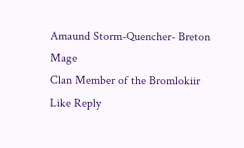Amaund Storm-Quencher- Breton Mage
Clan Member of the Bromlokiir
Like Reply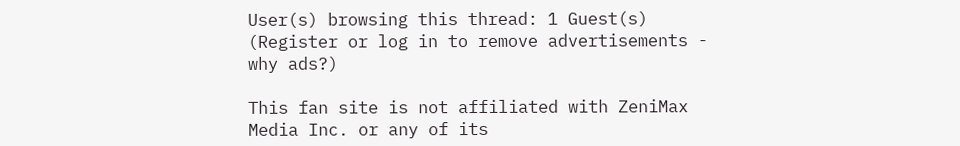User(s) browsing this thread: 1 Guest(s)
(Register or log in to remove advertisements - why ads?)

This fan site is not affiliated with ZeniMax Media Inc. or any of its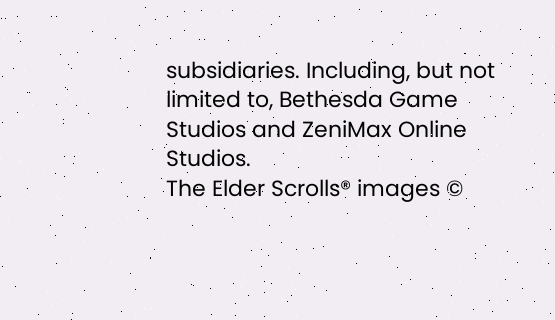subsidiaries. Including, but not limited to, Bethesda Game Studios and ZeniMax Online Studios.
The Elder Scrolls® images ©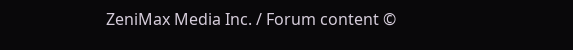ZeniMax Media Inc. / Forum content ©